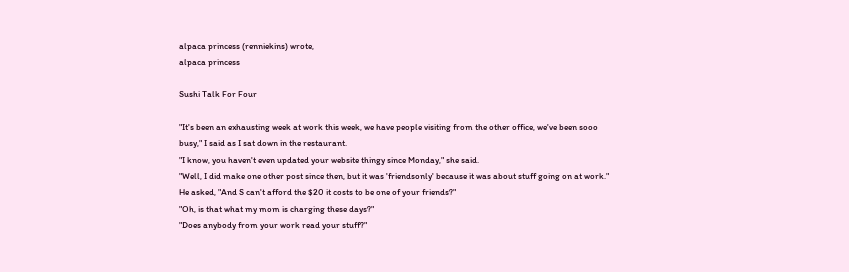alpaca princess (renniekins) wrote,
alpaca princess

Sushi Talk For Four

"It's been an exhausting week at work this week, we have people visiting from the other office, we've been sooo busy," I said as I sat down in the restaurant.
"I know, you haven't even updated your website thingy since Monday," she said.
"Well, I did make one other post since then, but it was 'friendsonly' because it was about stuff going on at work."
He asked, "And S can't afford the $20 it costs to be one of your friends?"
"Oh, is that what my mom is charging these days?"
"Does anybody from your work read your stuff?"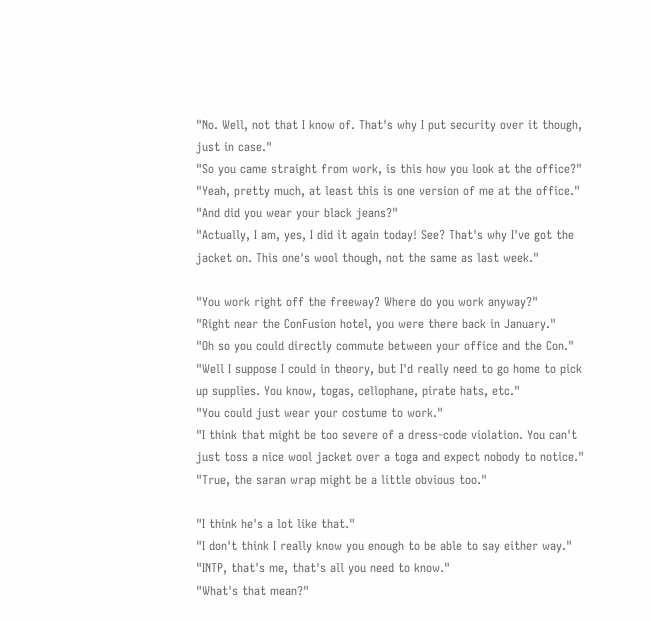"No. Well, not that I know of. That's why I put security over it though, just in case."
"So you came straight from work, is this how you look at the office?"
"Yeah, pretty much, at least this is one version of me at the office."
"And did you wear your black jeans?"
"Actually, I am, yes, I did it again today! See? That's why I've got the jacket on. This one's wool though, not the same as last week."

"You work right off the freeway? Where do you work anyway?"
"Right near the ConFusion hotel, you were there back in January."
"Oh so you could directly commute between your office and the Con."
"Well I suppose I could in theory, but I'd really need to go home to pick up supplies. You know, togas, cellophane, pirate hats, etc."
"You could just wear your costume to work."
"I think that might be too severe of a dress-code violation. You can't just toss a nice wool jacket over a toga and expect nobody to notice."
"True, the saran wrap might be a little obvious too."

"I think he's a lot like that."
"I don't think I really know you enough to be able to say either way."
"INTP, that's me, that's all you need to know."
"What's that mean?"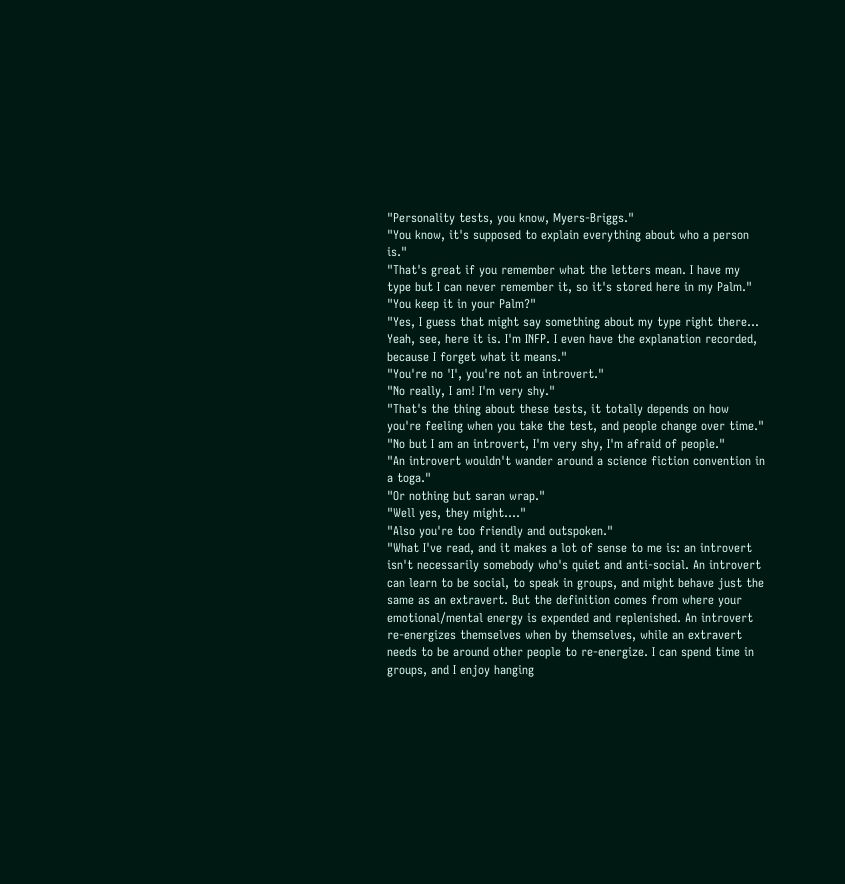"Personality tests, you know, Myers-Briggs."
"You know, it's supposed to explain everything about who a person is."
"That's great if you remember what the letters mean. I have my type but I can never remember it, so it's stored here in my Palm."
"You keep it in your Palm?"
"Yes, I guess that might say something about my type right there... Yeah, see, here it is. I'm INFP. I even have the explanation recorded, because I forget what it means."
"You're no 'I', you're not an introvert."
"No really, I am! I'm very shy."
"That's the thing about these tests, it totally depends on how you're feeling when you take the test, and people change over time."
"No but I am an introvert, I'm very shy, I'm afraid of people."
"An introvert wouldn't wander around a science fiction convention in a toga."
"Or nothing but saran wrap."
"Well yes, they might...."
"Also you're too friendly and outspoken."
"What I've read, and it makes a lot of sense to me is: an introvert isn't necessarily somebody who's quiet and anti-social. An introvert can learn to be social, to speak in groups, and might behave just the same as an extravert. But the definition comes from where your emotional/mental energy is expended and replenished. An introvert re-energizes themselves when by themselves, while an extravert needs to be around other people to re-energize. I can spend time in groups, and I enjoy hanging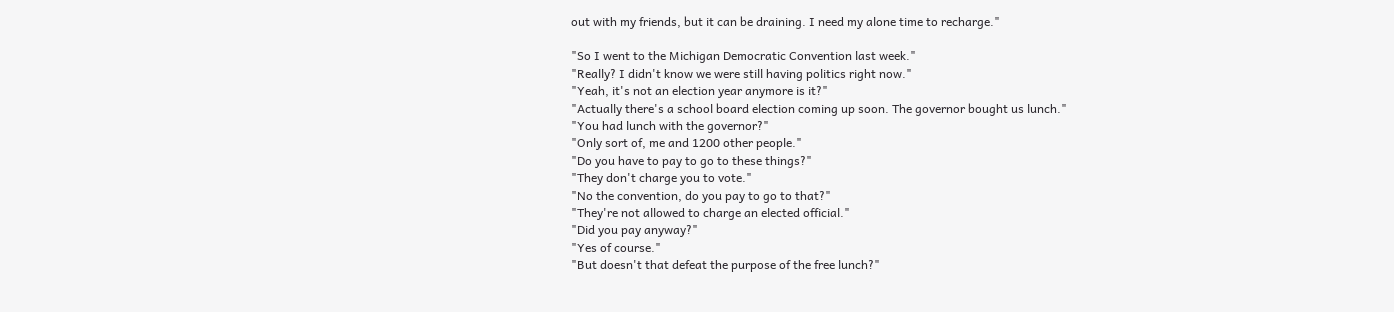out with my friends, but it can be draining. I need my alone time to recharge."

"So I went to the Michigan Democratic Convention last week."
"Really? I didn't know we were still having politics right now."
"Yeah, it's not an election year anymore is it?"
"Actually there's a school board election coming up soon. The governor bought us lunch."
"You had lunch with the governor?"
"Only sort of, me and 1200 other people."
"Do you have to pay to go to these things?"
"They don't charge you to vote."
"No the convention, do you pay to go to that?"
"They're not allowed to charge an elected official."
"Did you pay anyway?"
"Yes of course."
"But doesn't that defeat the purpose of the free lunch?"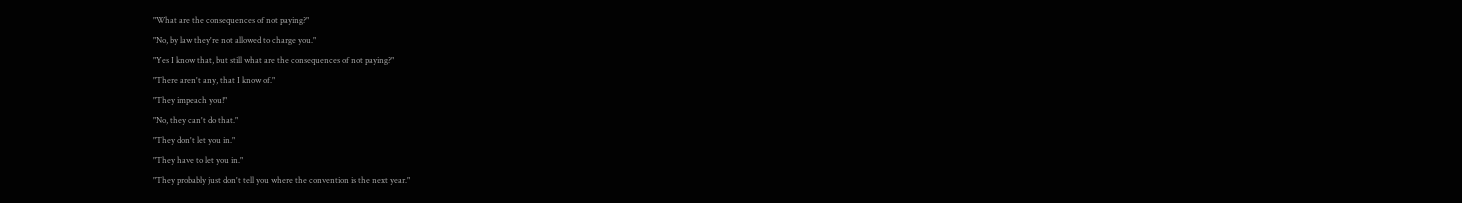"What are the consequences of not paying?"
"No, by law they're not allowed to charge you."
"Yes I know that, but still what are the consequences of not paying?"
"There aren't any, that I know of."
"They impeach you!"
"No, they can't do that."
"They don't let you in."
"They have to let you in."
"They probably just don't tell you where the convention is the next year."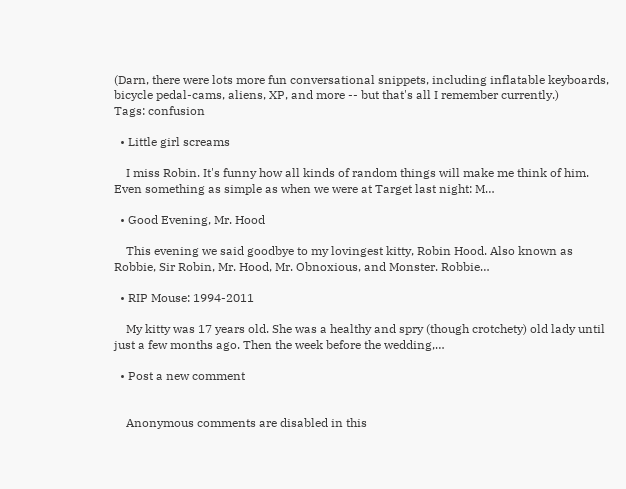(Darn, there were lots more fun conversational snippets, including inflatable keyboards, bicycle pedal-cams, aliens, XP, and more -- but that's all I remember currently.)
Tags: confusion

  • Little girl screams

    I miss Robin. It's funny how all kinds of random things will make me think of him. Even something as simple as when we were at Target last night: M…

  • Good Evening, Mr. Hood

    This evening we said goodbye to my lovingest kitty, Robin Hood. Also known as Robbie, Sir Robin, Mr. Hood, Mr. Obnoxious, and Monster. Robbie…

  • RIP Mouse: 1994-2011

    My kitty was 17 years old. She was a healthy and spry (though crotchety) old lady until just a few months ago. Then the week before the wedding,…

  • Post a new comment


    Anonymous comments are disabled in this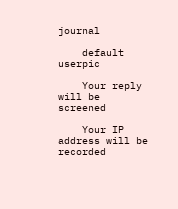journal

    default userpic

    Your reply will be screened

    Your IP address will be recorded